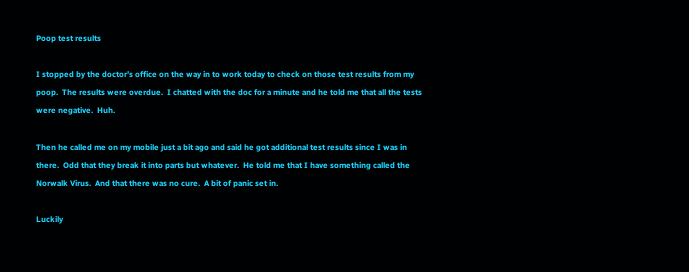Poop test results

I stopped by the doctor’s office on the way in to work today to check on those test results from my poop.  The results were overdue.  I chatted with the doc for a minute and he told me that all the tests were negative.  Huh.

Then he called me on my mobile just a bit ago and said he got additional test results since I was in there.  Odd that they break it into parts but whatever.  He told me that I have something called the Norwalk Virus.  And that there was no cure.  A bit of panic set in.

Luckily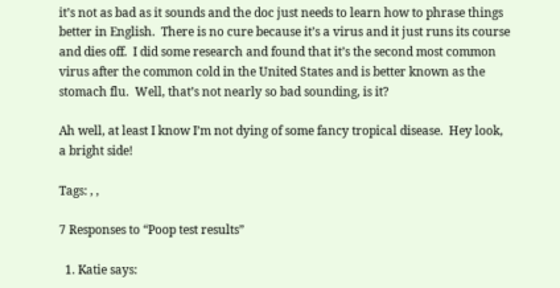it’s not as bad as it sounds and the doc just needs to learn how to phrase things better in English.  There is no cure because it’s a virus and it just runs its course and dies off.  I did some research and found that it’s the second most common virus after the common cold in the United States and is better known as the stomach flu.  Well, that’s not nearly so bad sounding, is it?

Ah well, at least I know I’m not dying of some fancy tropical disease.  Hey look, a bright side!

Tags: , ,

7 Responses to “Poop test results”

  1. Katie says: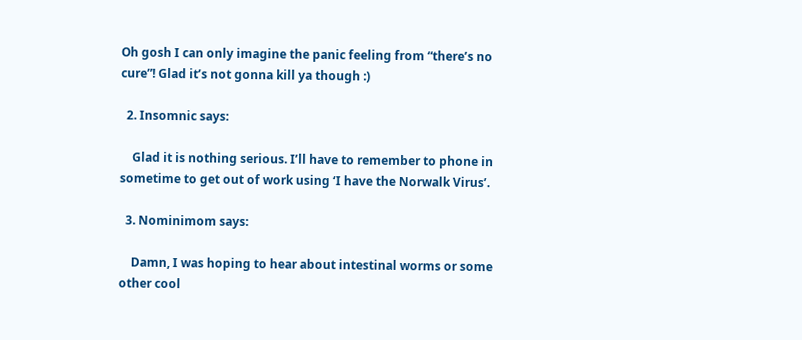Oh gosh I can only imagine the panic feeling from “there’s no cure”! Glad it’s not gonna kill ya though :)

  2. Insomnic says:

    Glad it is nothing serious. I’ll have to remember to phone in sometime to get out of work using ‘I have the Norwalk Virus’.

  3. Nominimom says:

    Damn, I was hoping to hear about intestinal worms or some other cool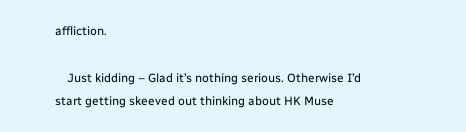affliction.

    Just kidding – Glad it’s nothing serious. Otherwise I’d start getting skeeved out thinking about HK Muse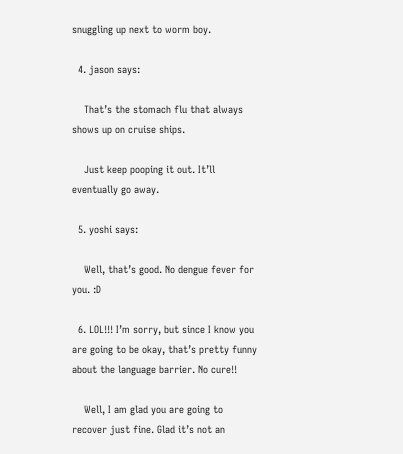snuggling up next to worm boy.

  4. jason says:

    That’s the stomach flu that always shows up on cruise ships.

    Just keep pooping it out. It’ll eventually go away.

  5. yoshi says:

    Well, that’s good. No dengue fever for you. :D

  6. LOL!!! I’m sorry, but since I know you are going to be okay, that’s pretty funny about the language barrier. No cure!!

    Well, I am glad you are going to recover just fine. Glad it’s not an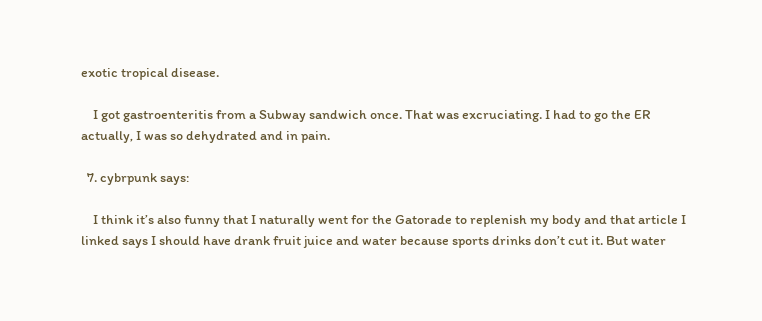exotic tropical disease.

    I got gastroenteritis from a Subway sandwich once. That was excruciating. I had to go the ER actually, I was so dehydrated and in pain.

  7. cybrpunk says:

    I think it’s also funny that I naturally went for the Gatorade to replenish my body and that article I linked says I should have drank fruit juice and water because sports drinks don’t cut it. But water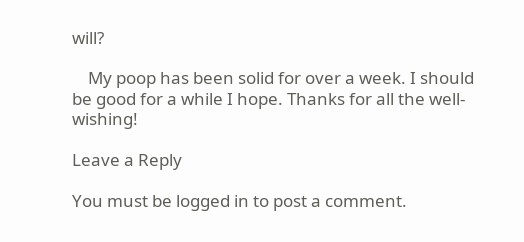will?

    My poop has been solid for over a week. I should be good for a while I hope. Thanks for all the well-wishing!

Leave a Reply

You must be logged in to post a comment.